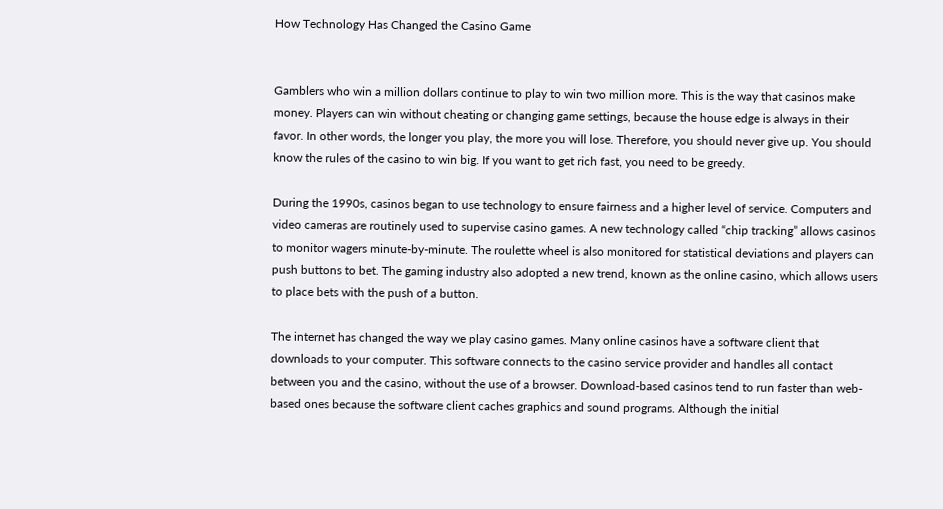How Technology Has Changed the Casino Game


Gamblers who win a million dollars continue to play to win two million more. This is the way that casinos make money. Players can win without cheating or changing game settings, because the house edge is always in their favor. In other words, the longer you play, the more you will lose. Therefore, you should never give up. You should know the rules of the casino to win big. If you want to get rich fast, you need to be greedy.

During the 1990s, casinos began to use technology to ensure fairness and a higher level of service. Computers and video cameras are routinely used to supervise casino games. A new technology called “chip tracking” allows casinos to monitor wagers minute-by-minute. The roulette wheel is also monitored for statistical deviations and players can push buttons to bet. The gaming industry also adopted a new trend, known as the online casino, which allows users to place bets with the push of a button.

The internet has changed the way we play casino games. Many online casinos have a software client that downloads to your computer. This software connects to the casino service provider and handles all contact between you and the casino, without the use of a browser. Download-based casinos tend to run faster than web-based ones because the software client caches graphics and sound programs. Although the initial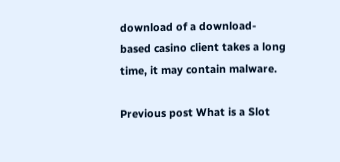download of a download-based casino client takes a long time, it may contain malware.

Previous post What is a Slot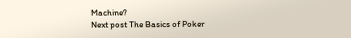Machine?
Next post The Basics of Poker